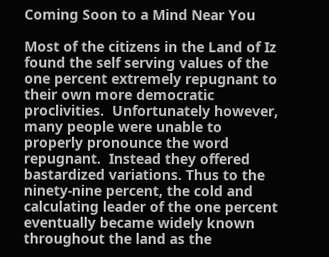Coming Soon to a Mind Near You

Most of the citizens in the Land of Iz found the self serving values of the one percent extremely repugnant to their own more democratic proclivities.  Unfortunately however, many people were unable to properly pronounce the word repugnant.  Instead they offered bastardized variations. Thus to the ninety-nine percent, the cold and calculating leader of the one percent eventually became widely known throughout the land as the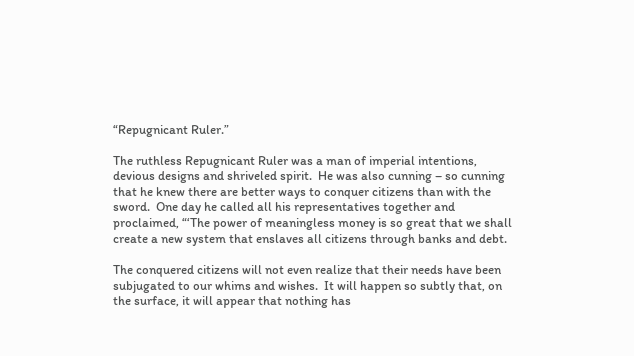“Repugnicant Ruler.”

The ruthless Repugnicant Ruler was a man of imperial intentions, devious designs and shriveled spirit.  He was also cunning – so cunning that he knew there are better ways to conquer citizens than with the sword.  One day he called all his representatives together and proclaimed, “‘The power of meaningless money is so great that we shall create a new system that enslaves all citizens through banks and debt.

The conquered citizens will not even realize that their needs have been subjugated to our whims and wishes.  It will happen so subtly that, on the surface, it will appear that nothing has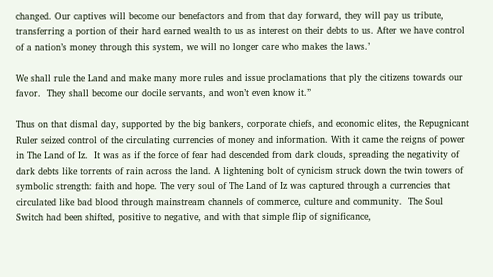changed. Our captives will become our benefactors and from that day forward, they will pay us tribute, transferring a portion of their hard earned wealth to us as interest on their debts to us. After we have control of a nation’s money through this system, we will no longer care who makes the laws.’

We shall rule the Land and make many more rules and issue proclamations that ply the citizens towards our favor.  They shall become our docile servants, and won’t even know it.”

Thus on that dismal day, supported by the big bankers, corporate chiefs, and economic elites, the Repugnicant Ruler seized control of the circulating currencies of money and information. With it came the reigns of power in The Land of Iz.  It was as if the force of fear had descended from dark clouds, spreading the negativity of dark debts like torrents of rain across the land. A lightening bolt of cynicism struck down the twin towers of symbolic strength: faith and hope. The very soul of The Land of Iz was captured through a currencies that circulated like bad blood through mainstream channels of commerce, culture and community.  The Soul Switch had been shifted, positive to negative, and with that simple flip of significance,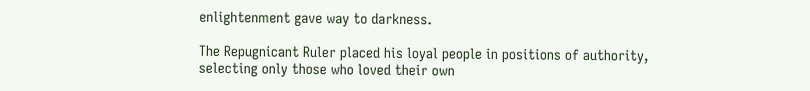enlightenment gave way to darkness.

The Repugnicant Ruler placed his loyal people in positions of authority, selecting only those who loved their own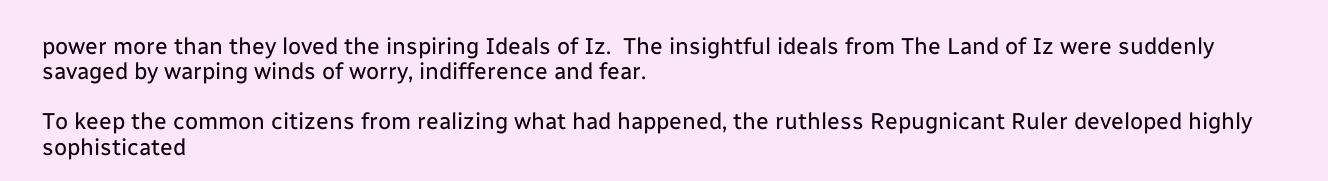power more than they loved the inspiring Ideals of Iz.  The insightful ideals from The Land of Iz were suddenly savaged by warping winds of worry, indifference and fear.

To keep the common citizens from realizing what had happened, the ruthless Repugnicant Ruler developed highly sophisticated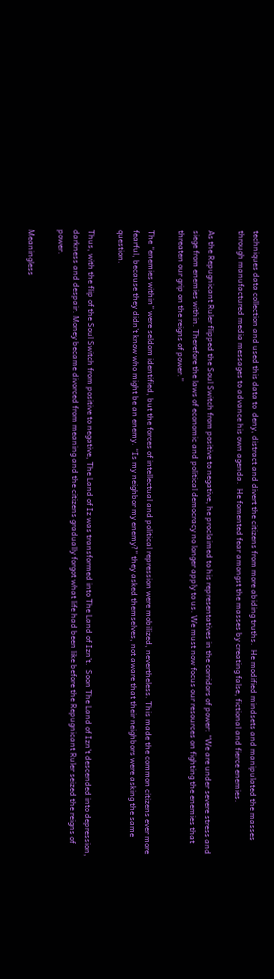techniques data collection and used this data to  deny, distract and divert the citizens from more abiding truths.  He modified mindsets and manipulated the masses through manufactured media messages to advance his own agenda.  He fomented fear amongst the masses by creating false, fictional and fierce enemies.

As the Repugnicant Ruler flipped the Soul Switch from positive to negative, he proclaimed to his representatives in the corridors of power: “We are under severe stress and siege from enemies within. Therefore the laws of economic and political democracy no longer apply to us. We must now focus our resources on fighting the enemies that threaten our grip on the reigns of power.”

The “enemies within” were seldom identified, but the forces of intellectual and political repression were mobilized, nevertheless. This made the common citizens ever more fearful, because they didn’t know who might be an enemy. “Is my neighbor my enemy?” they asked themselves, not aware that their neighbors were asking the same question.

Thus, with the flip of the Soul Switch from positive to negative, The Land of Iz was transformed into The Land of Izn’t.  Soon The Land of Izn’t descended into depression, darkness and despair. Money became divorced from meaning and the citizens gradually forgot what life had been like before the Repugnicant Ruler seized the reigns of power.

Meaningless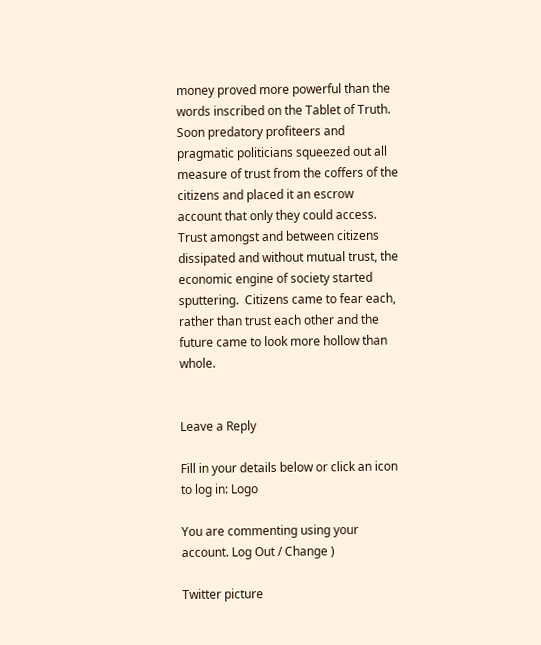money proved more powerful than the words inscribed on the Tablet of Truth.  Soon predatory profiteers and pragmatic politicians squeezed out all measure of trust from the coffers of the citizens and placed it an escrow account that only they could access.  Trust amongst and between citizens dissipated and without mutual trust, the economic engine of society started sputtering.  Citizens came to fear each, rather than trust each other and the future came to look more hollow than whole.


Leave a Reply

Fill in your details below or click an icon to log in: Logo

You are commenting using your account. Log Out / Change )

Twitter picture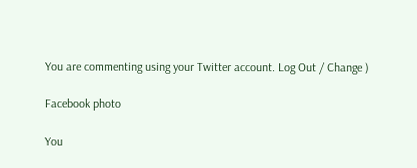You are commenting using your Twitter account. Log Out / Change )

Facebook photo

You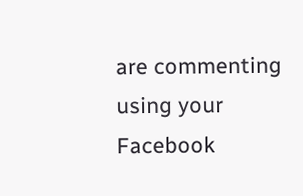are commenting using your Facebook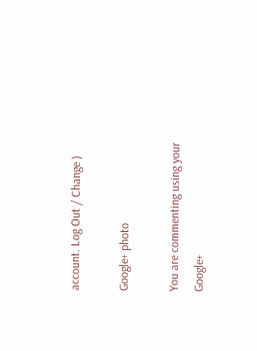account. Log Out / Change )

Google+ photo

You are commenting using your Google+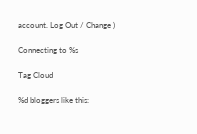account. Log Out / Change )

Connecting to %s

Tag Cloud

%d bloggers like this: